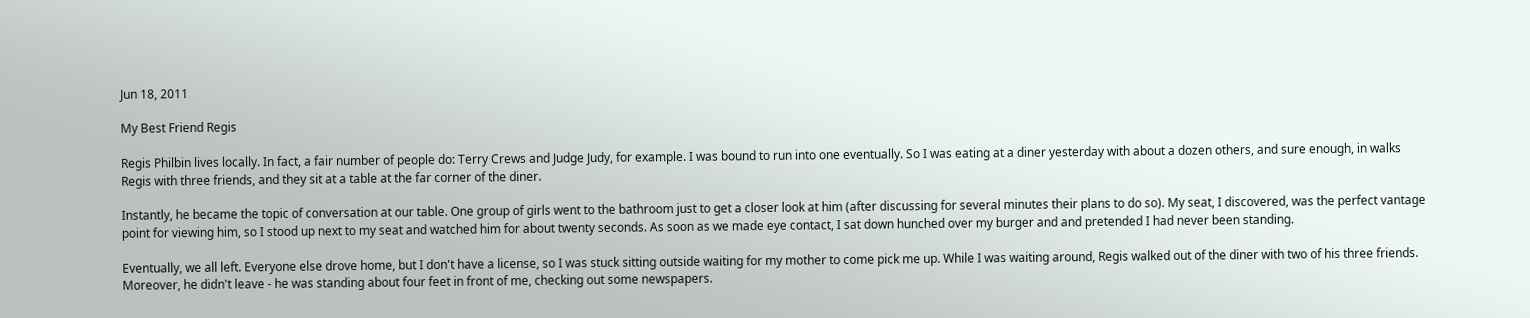Jun 18, 2011

My Best Friend Regis

Regis Philbin lives locally. In fact, a fair number of people do: Terry Crews and Judge Judy, for example. I was bound to run into one eventually. So I was eating at a diner yesterday with about a dozen others, and sure enough, in walks Regis with three friends, and they sit at a table at the far corner of the diner.

Instantly, he became the topic of conversation at our table. One group of girls went to the bathroom just to get a closer look at him (after discussing for several minutes their plans to do so). My seat, I discovered, was the perfect vantage point for viewing him, so I stood up next to my seat and watched him for about twenty seconds. As soon as we made eye contact, I sat down hunched over my burger and and pretended I had never been standing.

Eventually, we all left. Everyone else drove home, but I don't have a license, so I was stuck sitting outside waiting for my mother to come pick me up. While I was waiting around, Regis walked out of the diner with two of his three friends. Moreover, he didn't leave - he was standing about four feet in front of me, checking out some newspapers.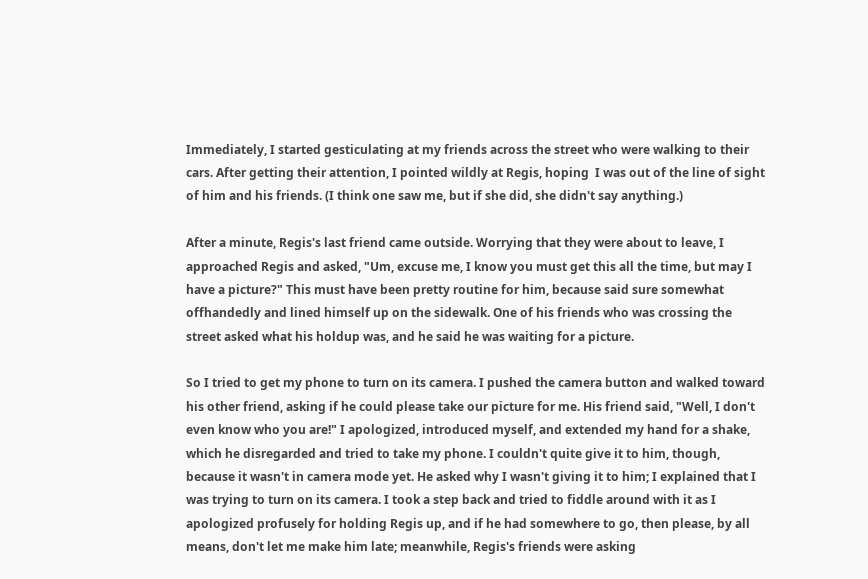Immediately, I started gesticulating at my friends across the street who were walking to their cars. After getting their attention, I pointed wildly at Regis, hoping  I was out of the line of sight of him and his friends. (I think one saw me, but if she did, she didn't say anything.)

After a minute, Regis's last friend came outside. Worrying that they were about to leave, I approached Regis and asked, "Um, excuse me, I know you must get this all the time, but may I have a picture?" This must have been pretty routine for him, because said sure somewhat offhandedly and lined himself up on the sidewalk. One of his friends who was crossing the street asked what his holdup was, and he said he was waiting for a picture.

So I tried to get my phone to turn on its camera. I pushed the camera button and walked toward his other friend, asking if he could please take our picture for me. His friend said, "Well, I don't even know who you are!" I apologized, introduced myself, and extended my hand for a shake, which he disregarded and tried to take my phone. I couldn't quite give it to him, though, because it wasn't in camera mode yet. He asked why I wasn't giving it to him; I explained that I was trying to turn on its camera. I took a step back and tried to fiddle around with it as I apologized profusely for holding Regis up, and if he had somewhere to go, then please, by all means, don't let me make him late; meanwhile, Regis's friends were asking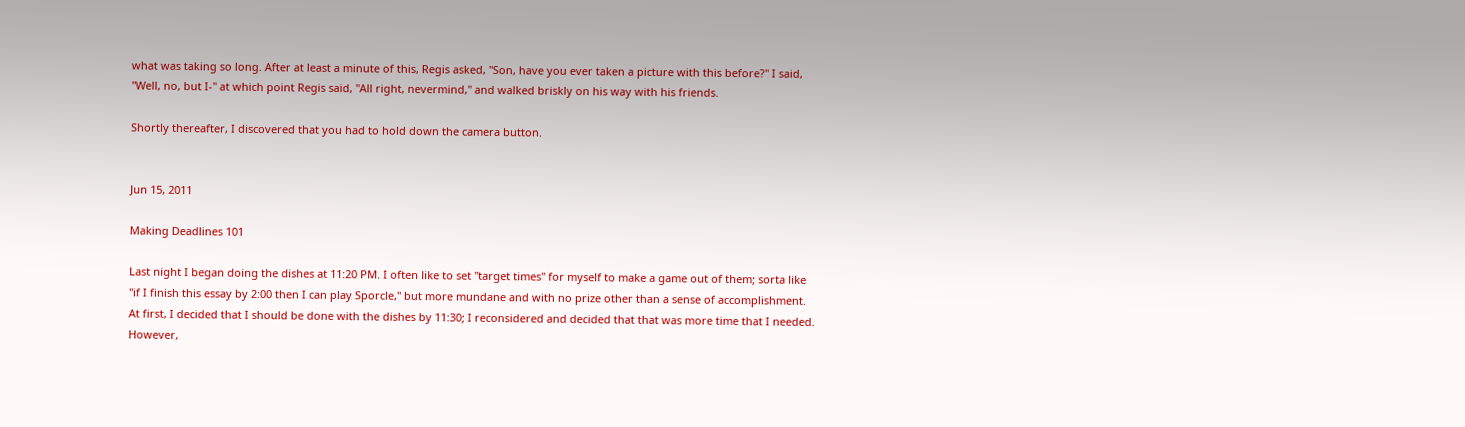what was taking so long. After at least a minute of this, Regis asked, "Son, have you ever taken a picture with this before?" I said, "Well, no, but I-" at which point Regis said, "All right, nevermind," and walked briskly on his way with his friends.

Shortly thereafter, I discovered that you had to hold down the camera button.


Jun 15, 2011

Making Deadlines 101

Last night I began doing the dishes at 11:20 PM. I often like to set "target times" for myself to make a game out of them; sorta like "if I finish this essay by 2:00 then I can play Sporcle," but more mundane and with no prize other than a sense of accomplishment. At first, I decided that I should be done with the dishes by 11:30; I reconsidered and decided that that was more time that I needed. However,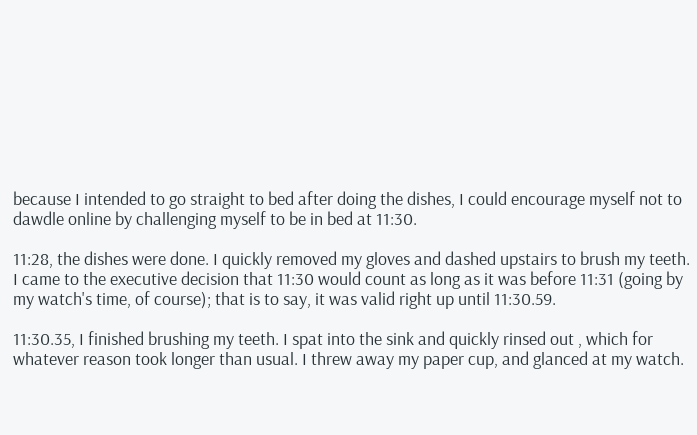because I intended to go straight to bed after doing the dishes, I could encourage myself not to dawdle online by challenging myself to be in bed at 11:30.

11:28, the dishes were done. I quickly removed my gloves and dashed upstairs to brush my teeth. I came to the executive decision that 11:30 would count as long as it was before 11:31 (going by my watch's time, of course); that is to say, it was valid right up until 11:30.59.

11:30.35, I finished brushing my teeth. I spat into the sink and quickly rinsed out , which for whatever reason took longer than usual. I threw away my paper cup, and glanced at my watch.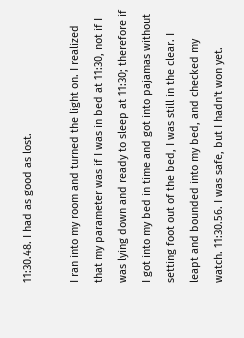11:30.48. I had as good as lost.

I ran into my room and turned the light on. I realized that my parameter was if I was in bed at 11:30, not if I was lying down and ready to sleep at 11:30; therefore if I got into my bed in time and got into pajamas without setting foot out of the bed, I was still in the clear. I leapt and bounded into my bed, and checked my watch. 11:30.56. I was safe, but I hadn't won yet.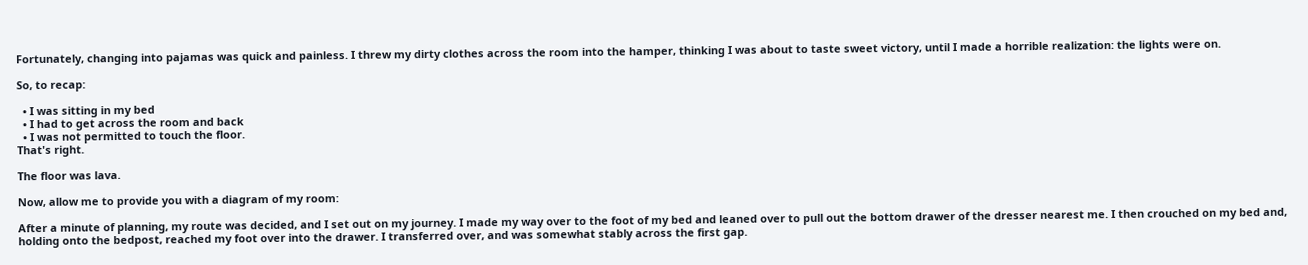Fortunately, changing into pajamas was quick and painless. I threw my dirty clothes across the room into the hamper, thinking I was about to taste sweet victory, until I made a horrible realization: the lights were on.

So, to recap:

  • I was sitting in my bed
  • I had to get across the room and back
  • I was not permitted to touch the floor.
That's right.

The floor was lava.

Now, allow me to provide you with a diagram of my room:

After a minute of planning, my route was decided, and I set out on my journey. I made my way over to the foot of my bed and leaned over to pull out the bottom drawer of the dresser nearest me. I then crouched on my bed and, holding onto the bedpost, reached my foot over into the drawer. I transferred over, and was somewhat stably across the first gap.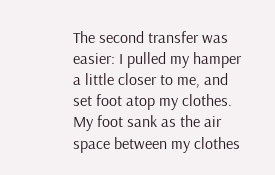The second transfer was easier: I pulled my hamper a little closer to me, and set foot atop my clothes. My foot sank as the air space between my clothes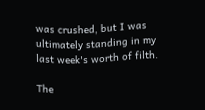was crushed, but I was ultimately standing in my last week's worth of filth.

The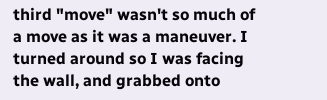third "move" wasn't so much of a move as it was a maneuver. I turned around so I was facing the wall, and grabbed onto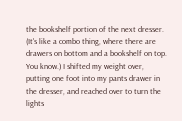the bookshelf portion of the next dresser. (It's like a combo thing, where there are drawers on bottom and a bookshelf on top. You know.) I shifted my weight over, putting one foot into my pants drawer in the dresser, and reached over to turn the lights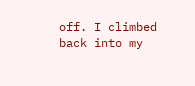off. I climbed back into my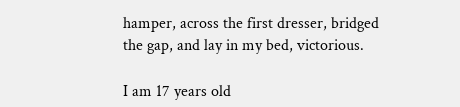hamper, across the first dresser, bridged the gap, and lay in my bed, victorious.

I am 17 years old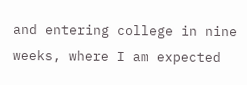and entering college in nine weeks, where I am expected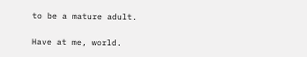to be a mature adult.

Have at me, world.